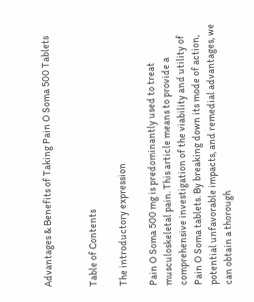Advantages & Benefits of Taking Pain O Soma 500 Tablets


Table of Contents

The introductory expression

Pain O Soma 500 mg is predominantly used to treat musculoskeletal pain. This article means to provide a comprehensive investigation of the viability and utility of Pain O Soma tablets. By breaking down its mode of action, potential unfavorable impacts, and remedial advantages, we can obtain a thorough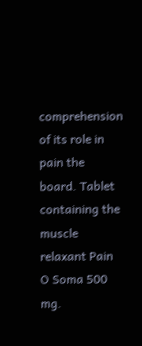comprehension of its role in pain the board. Tablet containing the muscle relaxant Pain O Soma 500 mg.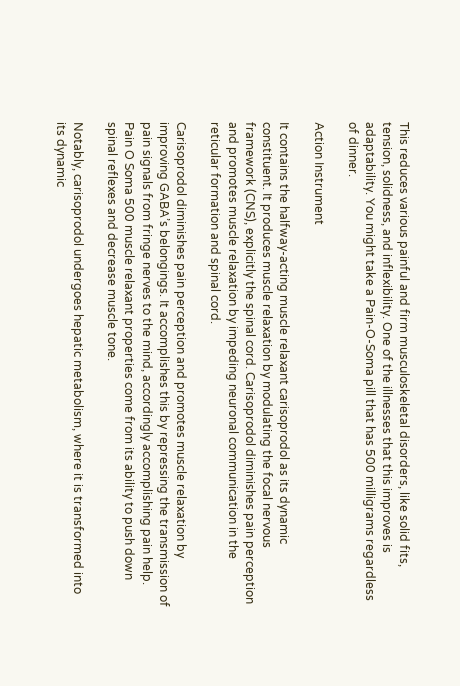This reduces various painful and firm musculoskeletal disorders, like solid fits, tension, solidness, and inflexibility. One of the illnesses that this improves is adaptability. You might take a Pain-O-Soma pill that has 500 milligrams regardless of dinner.

Action Instrument

It contains the halfway-acting muscle relaxant carisoprodol as its dynamic constituent. It produces muscle relaxation by modulating the focal nervous framework (CNS), explicitly the spinal cord. Carisoprodol diminishes pain perception and promotes muscle relaxation by impeding neuronal communication in the reticular formation and spinal cord.

Carisoprodol diminishes pain perception and promotes muscle relaxation by improving GABA’s belongings. It accomplishes this by repressing the transmission of pain signals from fringe nerves to the mind, accordingly accomplishing pain help. Pain O Soma 500 muscle relaxant properties come from its ability to push down spinal reflexes and decrease muscle tone.

Notably, carisoprodol undergoes hepatic metabolism, where it is transformed into its dynamic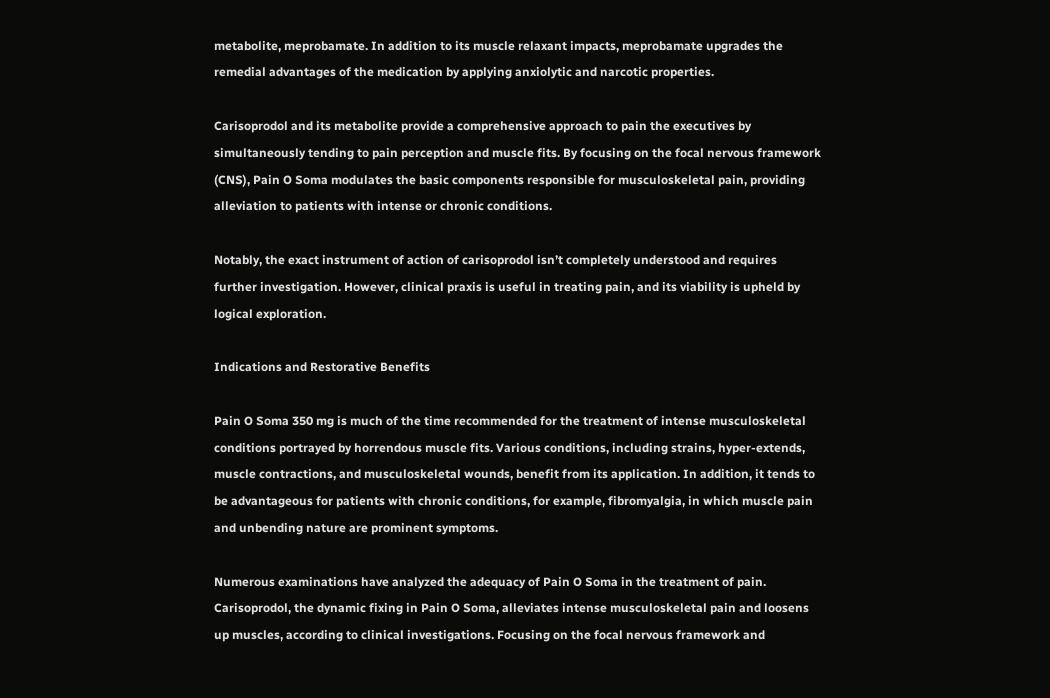metabolite, meprobamate. In addition to its muscle relaxant impacts, meprobamate upgrades the remedial advantages of the medication by applying anxiolytic and narcotic properties.

Carisoprodol and its metabolite provide a comprehensive approach to pain the executives by simultaneously tending to pain perception and muscle fits. By focusing on the focal nervous framework (CNS), Pain O Soma modulates the basic components responsible for musculoskeletal pain, providing alleviation to patients with intense or chronic conditions.

Notably, the exact instrument of action of carisoprodol isn’t completely understood and requires further investigation. However, clinical praxis is useful in treating pain, and its viability is upheld by logical exploration.

Indications and Restorative Benefits

Pain O Soma 350 mg is much of the time recommended for the treatment of intense musculoskeletal conditions portrayed by horrendous muscle fits. Various conditions, including strains, hyper-extends, muscle contractions, and musculoskeletal wounds, benefit from its application. In addition, it tends to be advantageous for patients with chronic conditions, for example, fibromyalgia, in which muscle pain and unbending nature are prominent symptoms.

Numerous examinations have analyzed the adequacy of Pain O Soma in the treatment of pain. Carisoprodol, the dynamic fixing in Pain O Soma, alleviates intense musculoskeletal pain and loosens up muscles, according to clinical investigations. Focusing on the focal nervous framework and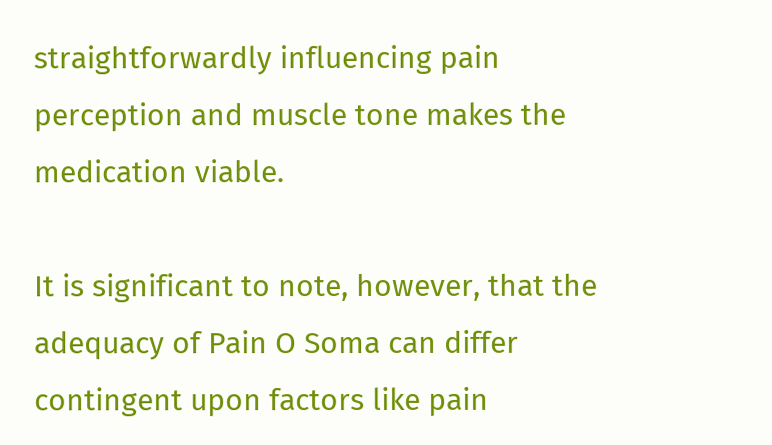straightforwardly influencing pain perception and muscle tone makes the medication viable.

It is significant to note, however, that the adequacy of Pain O Soma can differ contingent upon factors like pain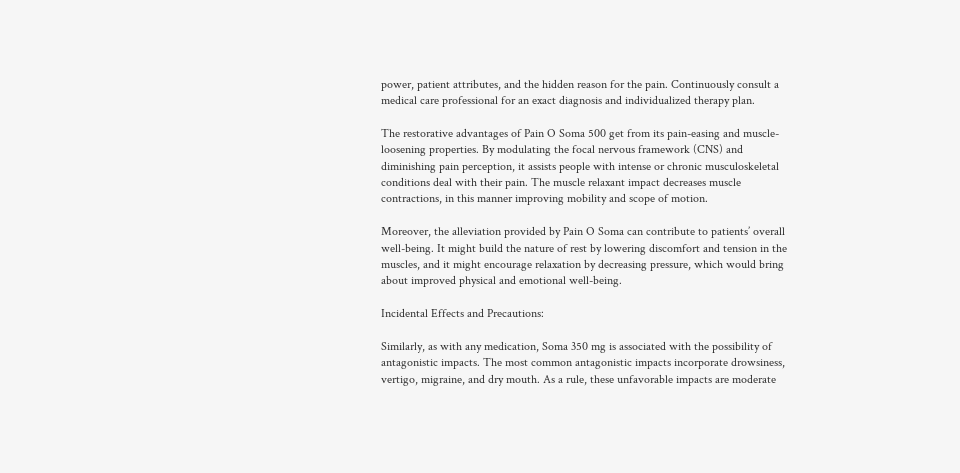power, patient attributes, and the hidden reason for the pain. Continuously consult a medical care professional for an exact diagnosis and individualized therapy plan.

The restorative advantages of Pain O Soma 500 get from its pain-easing and muscle-loosening properties. By modulating the focal nervous framework (CNS) and diminishing pain perception, it assists people with intense or chronic musculoskeletal conditions deal with their pain. The muscle relaxant impact decreases muscle contractions, in this manner improving mobility and scope of motion.

Moreover, the alleviation provided by Pain O Soma can contribute to patients’ overall well-being. It might build the nature of rest by lowering discomfort and tension in the muscles, and it might encourage relaxation by decreasing pressure, which would bring about improved physical and emotional well-being.

Incidental Effects and Precautions:

Similarly, as with any medication, Soma 350 mg is associated with the possibility of antagonistic impacts. The most common antagonistic impacts incorporate drowsiness, vertigo, migraine, and dry mouth. As a rule, these unfavorable impacts are moderate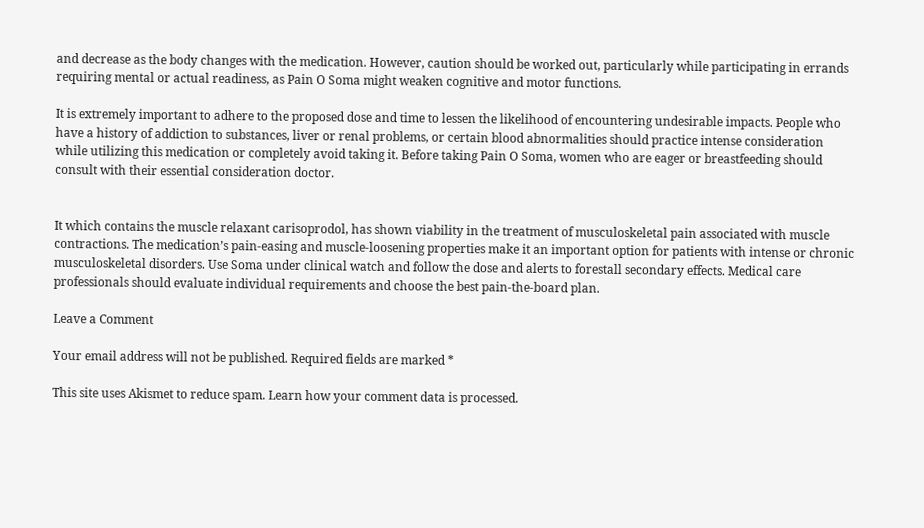and decrease as the body changes with the medication. However, caution should be worked out, particularly while participating in errands requiring mental or actual readiness, as Pain O Soma might weaken cognitive and motor functions.

It is extremely important to adhere to the proposed dose and time to lessen the likelihood of encountering undesirable impacts. People who have a history of addiction to substances, liver or renal problems, or certain blood abnormalities should practice intense consideration while utilizing this medication or completely avoid taking it. Before taking Pain O Soma, women who are eager or breastfeeding should consult with their essential consideration doctor.


It which contains the muscle relaxant carisoprodol, has shown viability in the treatment of musculoskeletal pain associated with muscle contractions. The medication’s pain-easing and muscle-loosening properties make it an important option for patients with intense or chronic musculoskeletal disorders. Use Soma under clinical watch and follow the dose and alerts to forestall secondary effects. Medical care professionals should evaluate individual requirements and choose the best pain-the-board plan.

Leave a Comment

Your email address will not be published. Required fields are marked *

This site uses Akismet to reduce spam. Learn how your comment data is processed.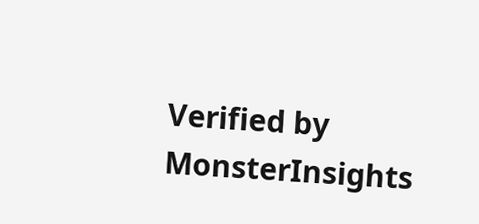Verified by MonsterInsights